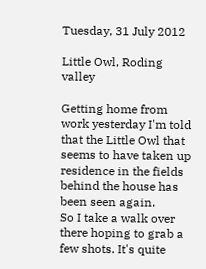Tuesday, 31 July 2012

Little Owl, Roding valley

Getting home from work yesterday I'm told that the Little Owl that seems to have taken up residence in the fields behind the house has been seen again.
So I take a walk over there hoping to grab a few shots. It's quite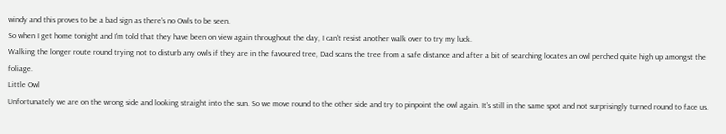windy and this proves to be a bad sign as there's no Owls to be seen.
So when I get home tonight and I'm told that they have been on view again throughout the day, I can't resist another walk over to try my luck.
Walking the longer route round trying not to disturb any owls if they are in the favoured tree, Dad scans the tree from a safe distance and after a bit of searching locates an owl perched quite high up amongst the foliage.
Little Owl
Unfortunately we are on the wrong side and looking straight into the sun. So we move round to the other side and try to pinpoint the owl again. It's still in the same spot and not surprisingly turned round to face us.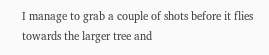I manage to grab a couple of shots before it flies towards the larger tree and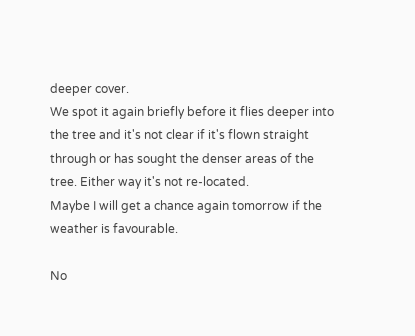deeper cover.
We spot it again briefly before it flies deeper into the tree and it's not clear if it's flown straight through or has sought the denser areas of the tree. Either way it's not re-located.
Maybe I will get a chance again tomorrow if the weather is favourable.

No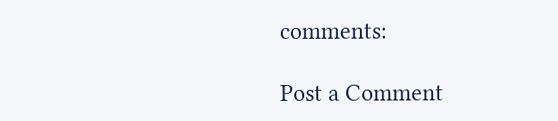comments:

Post a Comment